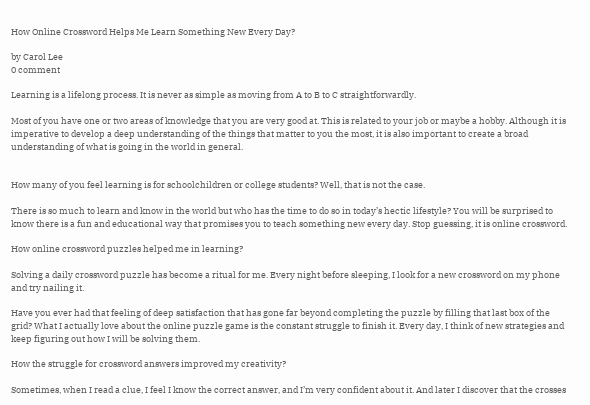How Online Crossword Helps Me Learn Something New Every Day?

by Carol Lee
0 comment

Learning is a lifelong process. It is never as simple as moving from A to B to C straightforwardly.

Most of you have one or two areas of knowledge that you are very good at. This is related to your job or maybe a hobby. Although it is imperative to develop a deep understanding of the things that matter to you the most, it is also important to create a broad understanding of what is going in the world in general.


How many of you feel learning is for schoolchildren or college students? Well, that is not the case.

There is so much to learn and know in the world but who has the time to do so in today’s hectic lifestyle? You will be surprised to know there is a fun and educational way that promises you to teach something new every day. Stop guessing, it is online crossword.

How online crossword puzzles helped me in learning?

Solving a daily crossword puzzle has become a ritual for me. Every night before sleeping, I look for a new crossword on my phone and try nailing it.

Have you ever had that feeling of deep satisfaction that has gone far beyond completing the puzzle by filling that last box of the grid? What I actually love about the online puzzle game is the constant struggle to finish it. Every day, I think of new strategies and keep figuring out how I will be solving them.

How the struggle for crossword answers improved my creativity?

Sometimes, when I read a clue, I feel I know the correct answer, and I’m very confident about it. And later I discover that the crosses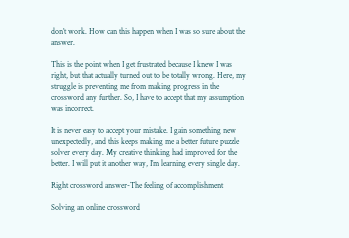don’t work. How can this happen when I was so sure about the answer.

This is the point when I get frustrated because I knew I was right, but that actually turned out to be totally wrong. Here, my struggle is preventing me from making progress in the crossword any further. So, I have to accept that my assumption was incorrect.

It is never easy to accept your mistake. I gain something new unexpectedly, and this keeps making me a better future puzzle solver every day. My creative thinking had improved for the better. I will put it another way, I’m learning every single day.

Right crossword answer-The feeling of accomplishment

Solving an online crossword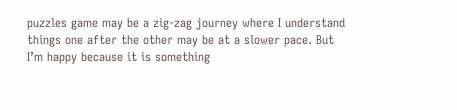puzzles game may be a zig-zag journey where I understand things one after the other may be at a slower pace. But I’m happy because it is something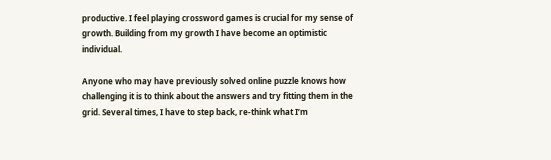productive. I feel playing crossword games is crucial for my sense of growth. Building from my growth I have become an optimistic individual.

Anyone who may have previously solved online puzzle knows how challenging it is to think about the answers and try fitting them in the grid. Several times, I have to step back, re-think what I’m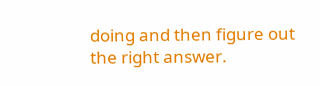doing and then figure out the right answer.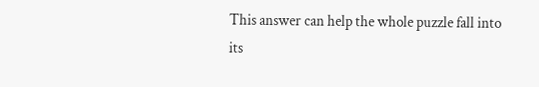This answer can help the whole puzzle fall into its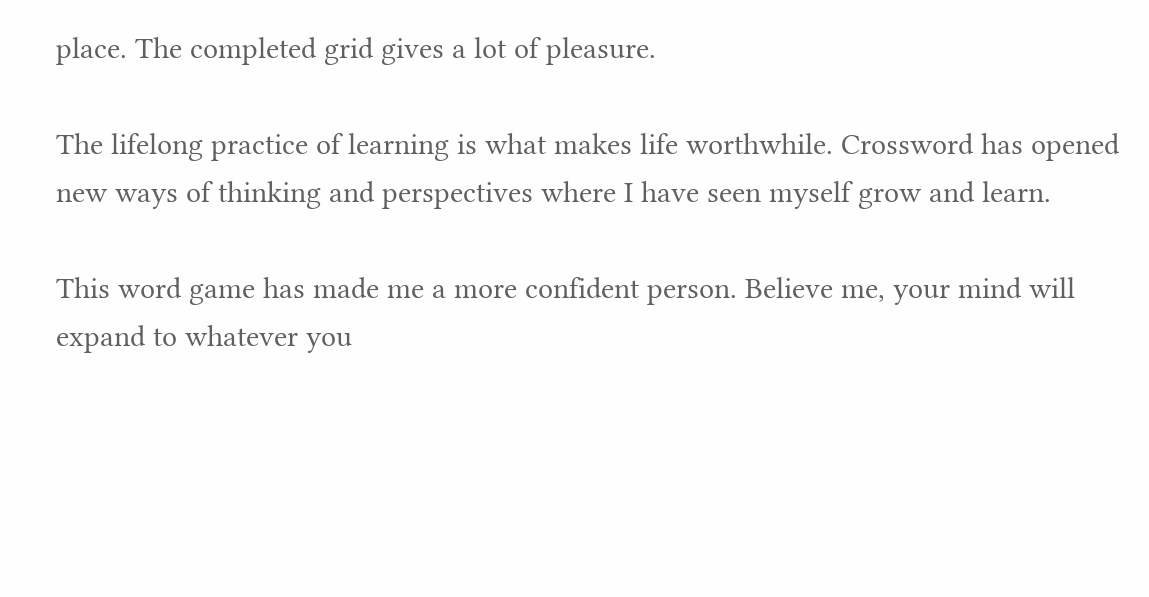place. The completed grid gives a lot of pleasure.

The lifelong practice of learning is what makes life worthwhile. Crossword has opened new ways of thinking and perspectives where I have seen myself grow and learn.

This word game has made me a more confident person. Believe me, your mind will expand to whatever you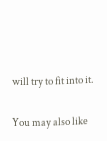will try to fit into it.

You may also like